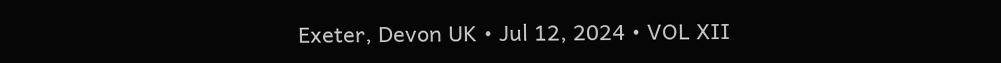Exeter, Devon UK • Jul 12, 2024 • VOL XII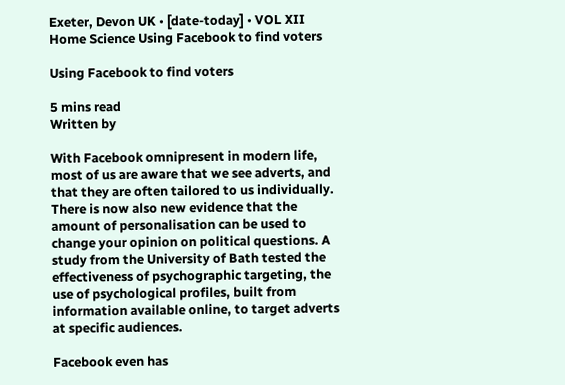Exeter, Devon UK • [date-today] • VOL XII
Home Science Using Facebook to find voters

Using Facebook to find voters

5 mins read
Written by

With Facebook omnipresent in modern life, most of us are aware that we see adverts, and that they are often tailored to us individually. There is now also new evidence that the amount of personalisation can be used to change your opinion on political questions. A study from the University of Bath tested the effectiveness of psychographic targeting, the use of psychological profiles, built from information available online, to target adverts at specific audiences.

Facebook even has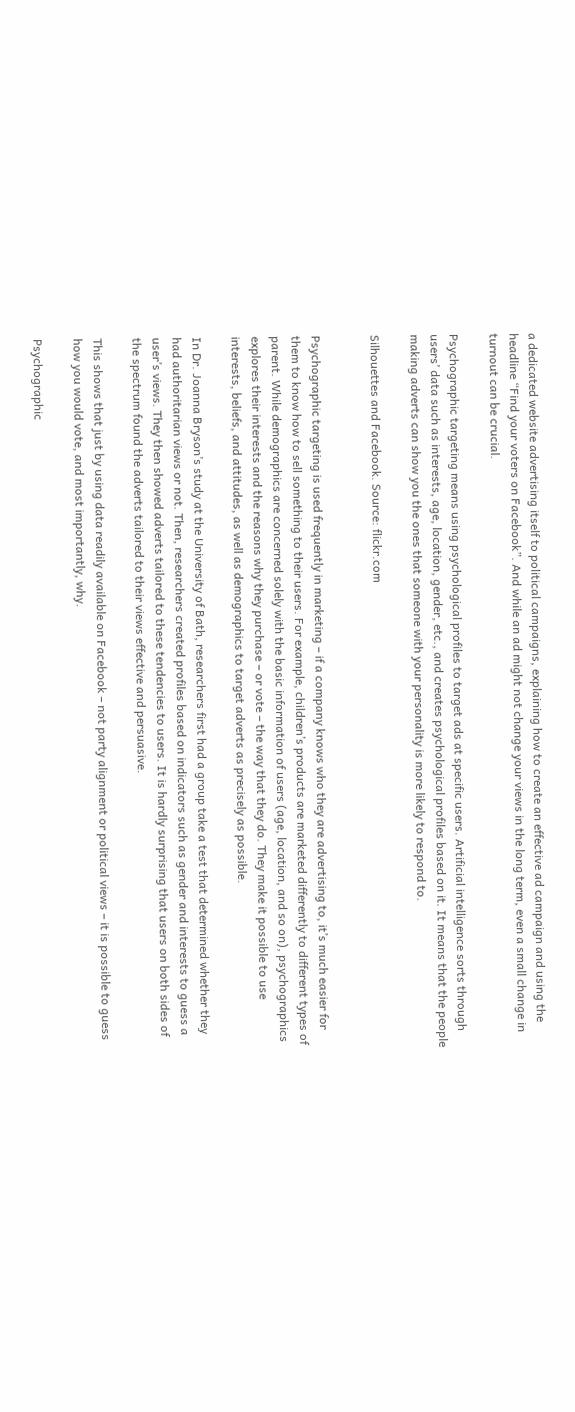a dedicated website advertising itself to political campaigns, explaining how to create an effective ad campaign and using the headline “Find your voters on Facebook”. And while an ad might not change your views in the long term, even a small change in turnout can be crucial.

Psychographic targeting means using psychological profiles to target ads at specific users. Artificial intelligence sorts through users’ data such as interests, age, location, gender, etc., and creates psychological profiles based on it. It means that the people making adverts can show you the ones that someone with your personality is more likely to respond to.

Silhouettes and Facebook. Source: flickr.com


Psychographic targeting is used frequently in marketing – if a company knows who they are advertising to, it’s much easier for them to know how to sell something to their users. For example, children’s products are marketed differently to different types of parent. While demographics are concerned solely with the basic information of users (age, location, and so on), psychographics explores their interests and the reasons why they purchase – or vote – the way that they do. They make it possible to use interests, beliefs, and attitudes, as well as demographics to target adverts as precisely as possible.

In Dr. Joanna Bryson’s study at the University of Bath, researchers first had a group take a test that determined whether they had authoritarian views or not. Then, researchers created profiles based on indicators such as gender and interests to guess a user’s views. They then showed adverts tailored to these tendencies to users. It is hardly surprising that users on both sides of the spectrum found the adverts tailored to their views effective and persuasive.

This shows that just by using data readily available on Facebook – not party alignment or political views – it is possible to guess how you would vote, and most importantly, why.

Psychographic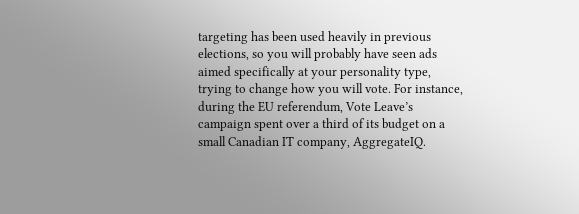targeting has been used heavily in previous elections, so you will probably have seen ads aimed specifically at your personality type, trying to change how you will vote. For instance, during the EU referendum, Vote Leave’s campaign spent over a third of its budget on a small Canadian IT company, AggregateIQ.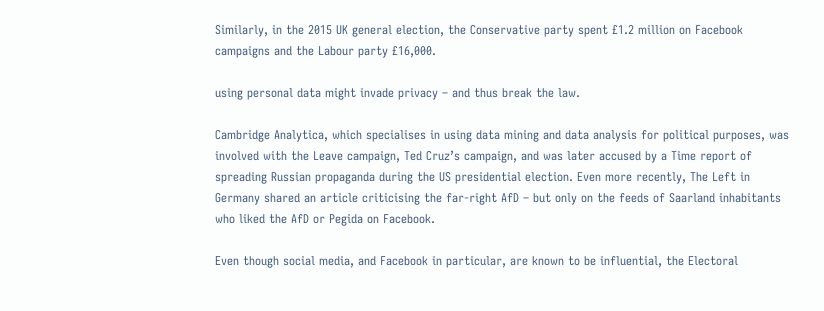Similarly, in the 2015 UK general election, the Conservative party spent £1.2 million on Facebook campaigns and the Labour party £16,000.

using personal data might invade privacy – and thus break the law.

Cambridge Analytica, which specialises in using data mining and data analysis for political purposes, was involved with the Leave campaign, Ted Cruz’s campaign, and was later accused by a Time report of spreading Russian propaganda during the US presidential election. Even more recently, The Left in Germany shared an article criticising the far-right AfD – but only on the feeds of Saarland inhabitants who liked the AfD or Pegida on Facebook.

Even though social media, and Facebook in particular, are known to be influential, the Electoral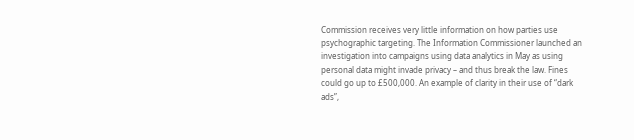Commission receives very little information on how parties use psychographic targeting. The Information Commissioner launched an investigation into campaigns using data analytics in May as using personal data might invade privacy – and thus break the law. Fines could go up to £500,000. An example of clarity in their use of “dark ads”,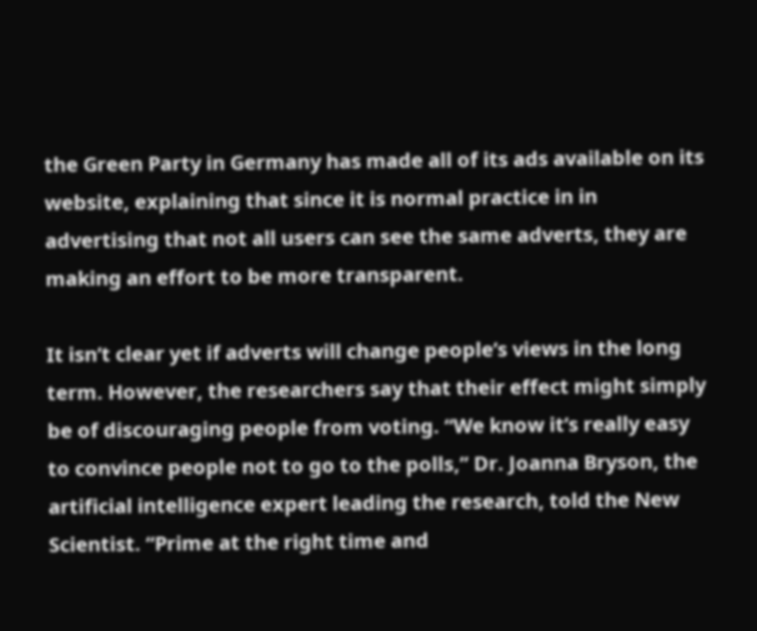the Green Party in Germany has made all of its ads available on its website, explaining that since it is normal practice in in advertising that not all users can see the same adverts, they are making an effort to be more transparent.

It isn’t clear yet if adverts will change people’s views in the long term. However, the researchers say that their effect might simply be of discouraging people from voting. “We know it’s really easy to convince people not to go to the polls,” Dr. Joanna Bryson, the artificial intelligence expert leading the research, told the New Scientist. “Prime at the right time and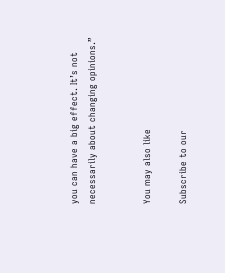you can have a big effect. It’s not necessarily about changing opinions.”


You may also like

Subscribe to our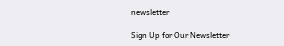newsletter

Sign Up for Our Newsletter